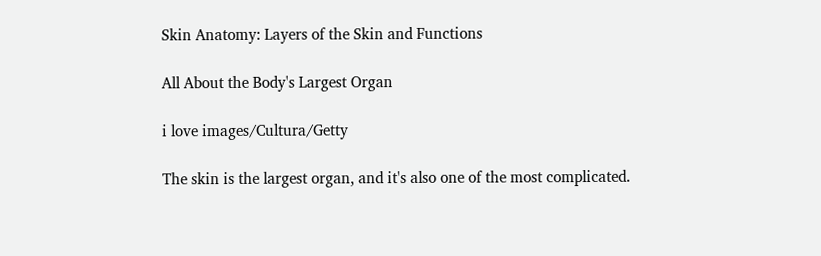Skin Anatomy: Layers of the Skin and Functions

All About the Body's Largest Organ

i love images/Cultura/Getty

The skin is the largest organ, and it's also one of the most complicated.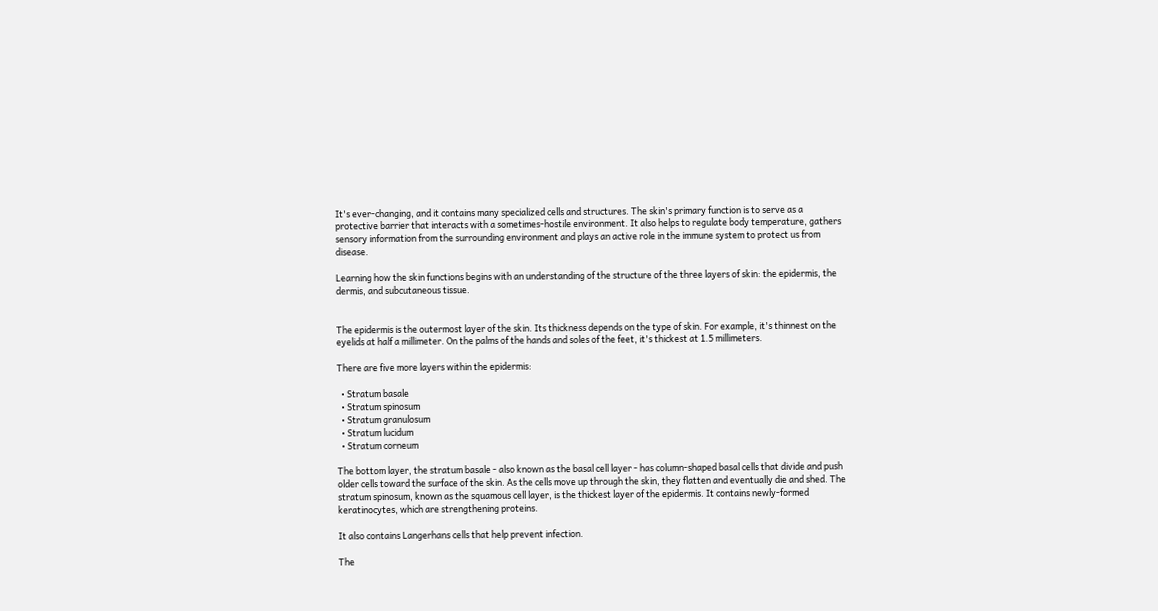It's ever-changing, and it contains many specialized cells and structures. The skin's primary function is to serve as a protective barrier that interacts with a sometimes-hostile environment. It also helps to regulate body temperature, gathers sensory information from the surrounding environment and plays an active role in the immune system to protect us from disease.

Learning how the skin functions begins with an understanding of the structure of the three layers of skin: the epidermis, the dermis, and subcutaneous tissue.


The epidermis is the outermost layer of the skin. Its thickness depends on the type of skin. For example, it's thinnest on the eyelids at half a millimeter. On the palms of the hands and soles of the feet, it's thickest at 1.5 millimeters.

There are five more layers within the epidermis:

  • Stratum basale
  • Stratum spinosum
  • Stratum granulosum
  • Stratum lucidum
  • Stratum corneum

The bottom layer, the stratum basale - also known as the basal cell layer - has column-shaped basal cells that divide and push older cells toward the surface of the skin. As the cells move up through the skin, they flatten and eventually die and shed. The stratum spinosum, known as the squamous cell layer, is the thickest layer of the epidermis. It contains newly-formed keratinocytes, which are strengthening proteins.

It also contains Langerhans cells that help prevent infection.

The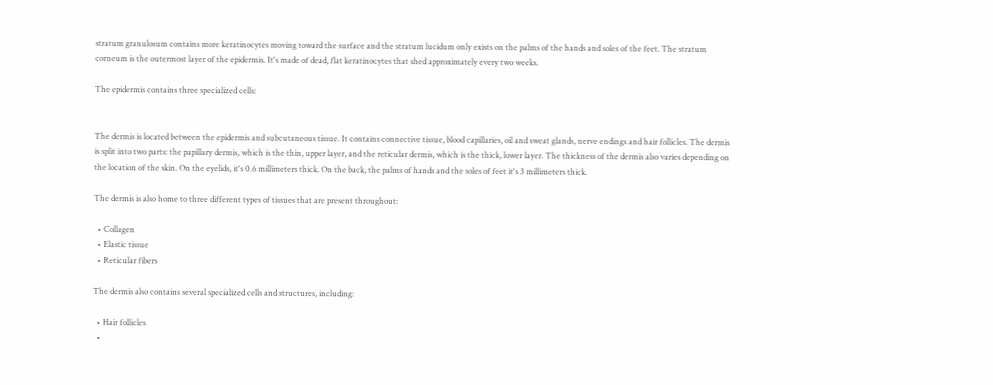stratum granulosum contains more keratinocytes moving toward the surface and the stratum lucidum only exists on the palms of the hands and soles of the feet. The stratum corneum is the outermost layer of the epidermis. It's made of dead, flat keratinocytes that shed approximately every two weeks.

The epidermis contains three specialized cells:


The dermis is located between the epidermis and subcutaneous tissue. It contains connective tissue, blood capillaries, oil and sweat glands, nerve endings and hair follicles. The dermis is split into two parts: the papillary dermis, which is the thin, upper layer, and the reticular dermis, which is the thick, lower layer. The thickness of the dermis also varies depending on the location of the skin. On the eyelids, it's 0.6 millimeters thick. On the back, the palms of hands and the soles of feet it's 3 millimeters thick.

The dermis is also home to three different types of tissues that are present throughout:

  • Collagen
  • Elastic tissue
  • Reticular fibers

The dermis also contains several specialized cells and structures, including:

  • Hair follicles
  •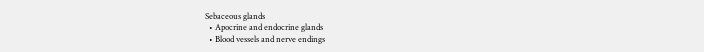Sebaceous glands
  • Apocrine and endocrine glands
  • Blood vessels and nerve endings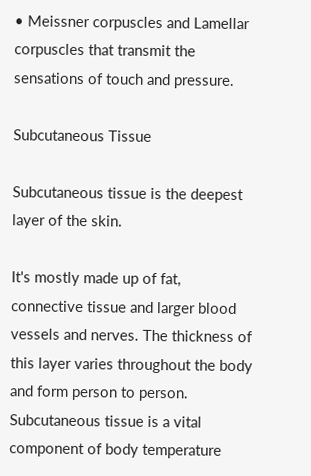• Meissner corpuscles and Lamellar corpuscles that transmit the sensations of touch and pressure.

Subcutaneous Tissue

Subcutaneous tissue is the deepest layer of the skin.

It's mostly made up of fat, connective tissue and larger blood vessels and nerves. The thickness of this layer varies throughout the body and form person to person. Subcutaneous tissue is a vital component of body temperature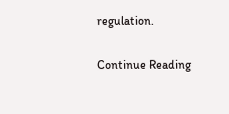regulation.

Continue Reading